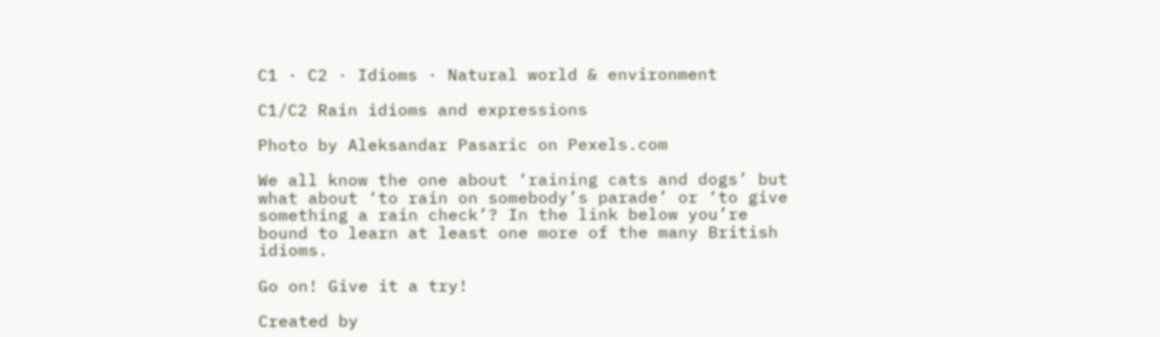C1 · C2 · Idioms · Natural world & environment

C1/C2 Rain idioms and expressions

Photo by Aleksandar Pasaric on Pexels.com

We all know the one about ‘raining cats and dogs’ but what about ‘to rain on somebody’s parade’ or ‘to give something a rain check’? In the link below you’re bound to learn at least one more of the many British idioms.

Go on! Give it a try!

Created by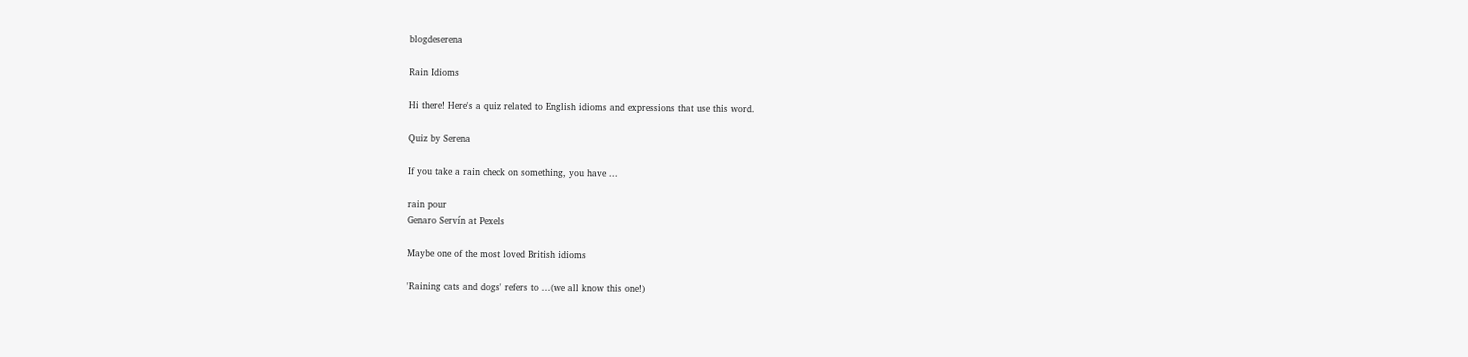blogdeserena

Rain Idioms

Hi there! Here's a quiz related to English idioms and expressions that use this word.

Quiz by Serena

If you take a rain check on something, you have ...

rain pour
Genaro Servín at Pexels

Maybe one of the most loved British idioms

'Raining cats and dogs' refers to ...(we all know this one!)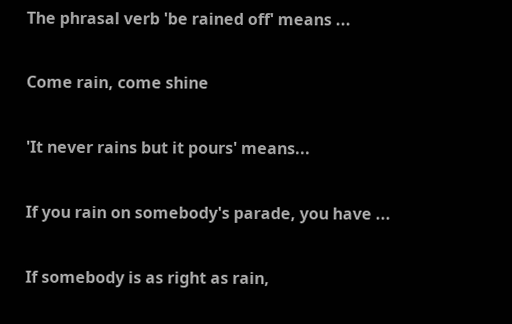The phrasal verb 'be rained off' means ...

Come rain, come shine

'It never rains but it pours' means...

If you rain on somebody's parade, you have ...

If somebody is as right as rain,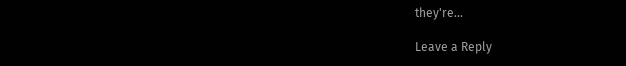they're...

Leave a Reply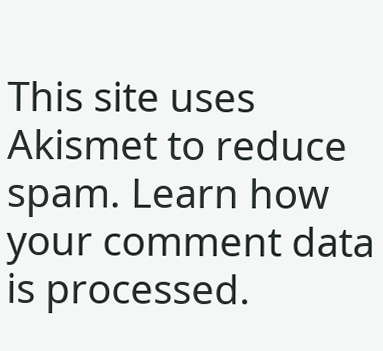This site uses Akismet to reduce spam. Learn how your comment data is processed.